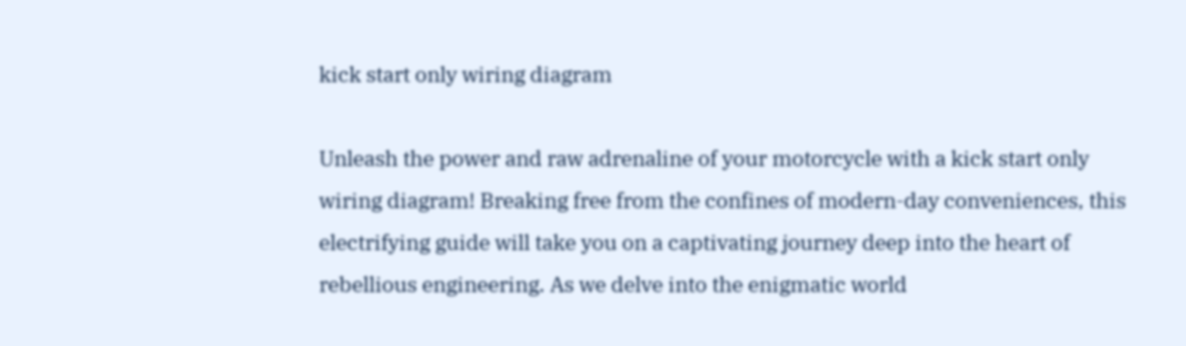kick start only wiring diagram

Unleash the power and raw adrenaline of your motorcycle with a kick start only wiring diagram! Breaking free from the confines of modern-day conveniences, this electrifying guide will take you on a captivating journey deep into the heart of rebellious engineering. As we delve into the enigmatic world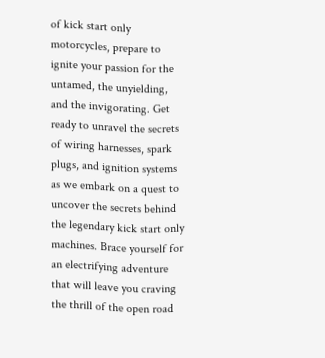of kick start only motorcycles, prepare to ignite your passion for the untamed, the unyielding, and the invigorating. Get ready to unravel the secrets of wiring harnesses, spark plugs, and ignition systems as we embark on a quest to uncover the secrets behind the legendary kick start only machines. Brace yourself for an electrifying adventure that will leave you craving the thrill of the open road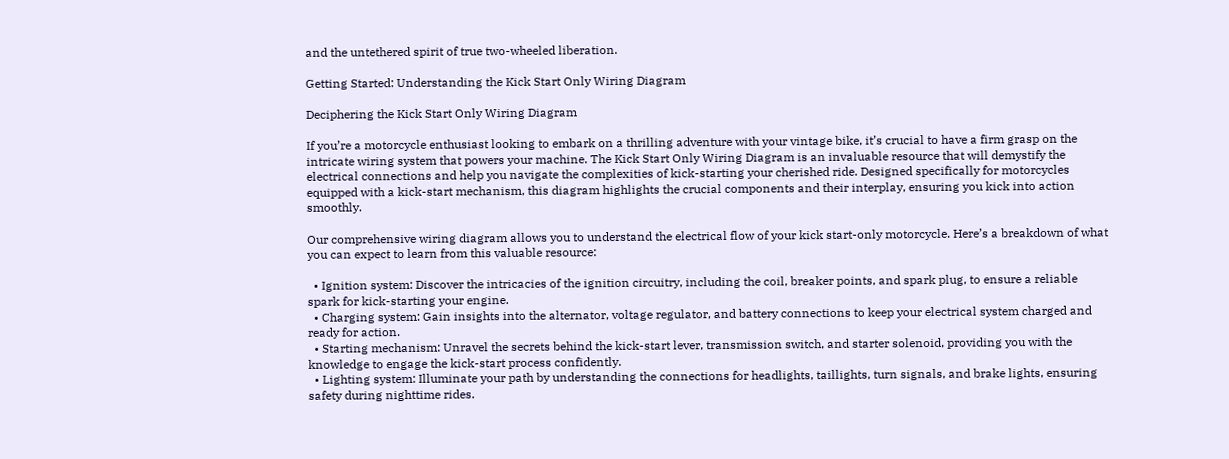and the untethered spirit of true two-wheeled liberation.

Getting Started: Understanding the Kick Start Only Wiring Diagram

Deciphering the Kick Start Only Wiring Diagram

If you’re a motorcycle enthusiast looking to embark on a thrilling adventure with your vintage bike, it’s crucial to have a firm grasp on the intricate wiring system that powers your machine. The Kick Start Only Wiring Diagram is an invaluable resource that will demystify the electrical connections and help you navigate the complexities of kick-starting your cherished ride. Designed specifically for motorcycles equipped with a kick-start mechanism, this diagram highlights the crucial components and their interplay, ensuring you kick into action smoothly.

Our comprehensive wiring diagram allows you to understand the electrical flow of your kick start-only motorcycle. Here’s a breakdown of what you can expect to learn from this valuable resource:

  • Ignition system: Discover the intricacies of the ignition circuitry, including the coil, breaker points, and spark plug, to ensure a reliable spark for kick-starting your engine.
  • Charging system: Gain insights into the alternator, voltage regulator, and battery connections to keep your electrical system charged and ready for action.
  • Starting mechanism: Unravel the secrets behind the kick-start lever, transmission switch, and starter solenoid, providing you with the knowledge to engage the kick-start process confidently.
  • Lighting system: Illuminate your path by understanding the connections for headlights, taillights, turn signals, and brake lights, ensuring safety during nighttime rides.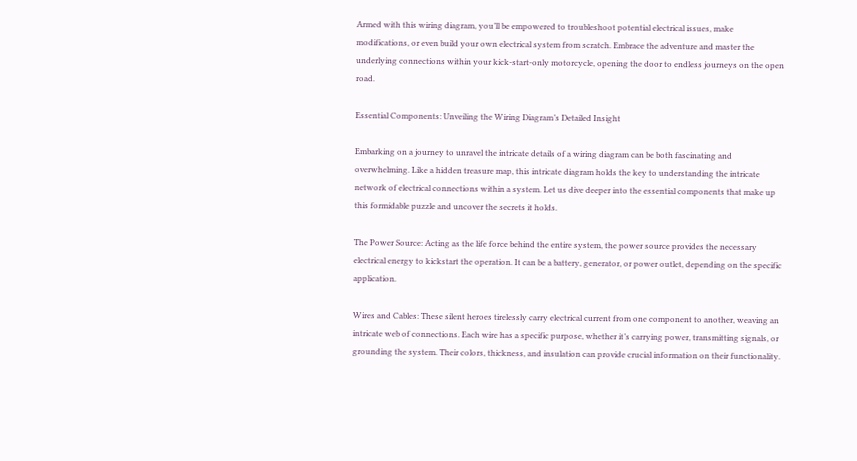Armed with this wiring diagram, you’ll be empowered to troubleshoot potential electrical issues, make modifications, or even build your own electrical system from scratch. Embrace the adventure and master the underlying connections within your kick-start-only motorcycle, opening the door to endless journeys on the open road.

Essential Components: Unveiling the Wiring Diagram’s Detailed Insight

Embarking on a journey to unravel the intricate details of a wiring diagram can be both fascinating and overwhelming. Like a hidden treasure map, this intricate diagram holds the key to understanding the intricate network of electrical connections within a system. Let us dive deeper into the essential components that make up this formidable puzzle and uncover the secrets it holds.

The Power Source: Acting as the life force behind the entire system, the power source provides the necessary electrical energy to kickstart the operation. It can be a battery, generator, or power outlet, depending on the specific application.

Wires and Cables: These silent heroes tirelessly carry electrical current from one component to another, weaving an intricate web of connections. Each wire has a specific purpose, whether it’s carrying power, transmitting signals, or grounding the system. Their colors, thickness, and insulation can provide crucial information on their functionality.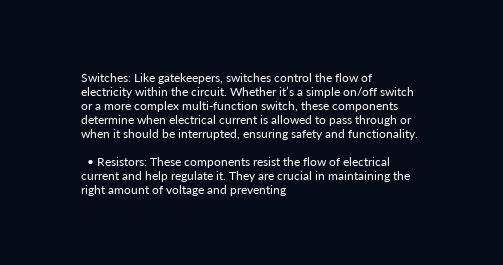Switches: Like gatekeepers, switches control the flow of electricity within the circuit. Whether it’s a simple on/off switch or a more complex multi-function switch, these components determine when electrical current is allowed to pass through or when it should be interrupted, ensuring safety and functionality.

  • Resistors: These components resist the flow of electrical current and help regulate it. They are crucial in maintaining the right amount of voltage and preventing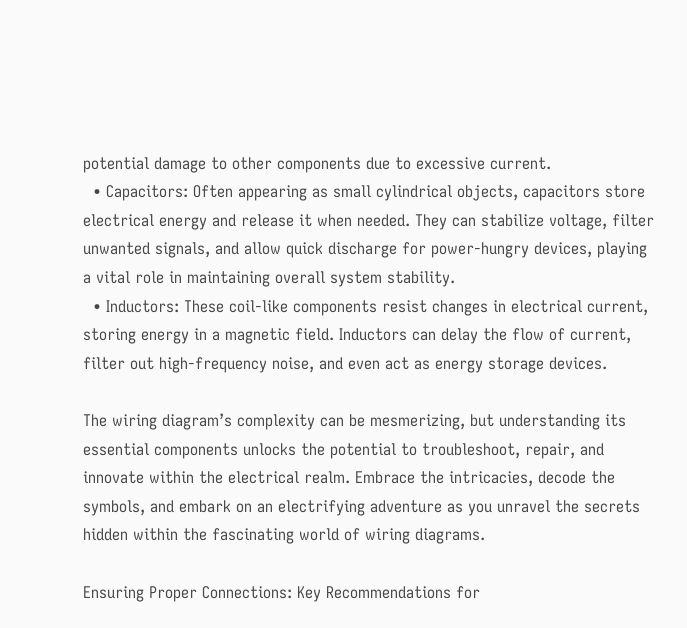potential damage to other components due to excessive current.
  • Capacitors: Often appearing as small cylindrical objects, capacitors store electrical energy and release it when needed. They can stabilize voltage, filter unwanted signals, and allow quick discharge for power-hungry devices, playing a vital role in maintaining overall system stability.
  • Inductors: These coil-like components resist changes in electrical current, storing energy in a magnetic field. Inductors can delay the flow of current, filter out high-frequency noise, and even act as energy storage devices.

The wiring diagram’s complexity can be mesmerizing, but understanding its essential components unlocks the potential to troubleshoot, repair, and innovate within the electrical realm. Embrace the intricacies, decode the symbols, and embark on an electrifying adventure as you unravel the secrets hidden within the fascinating world of wiring diagrams.

Ensuring Proper Connections: Key Recommendations for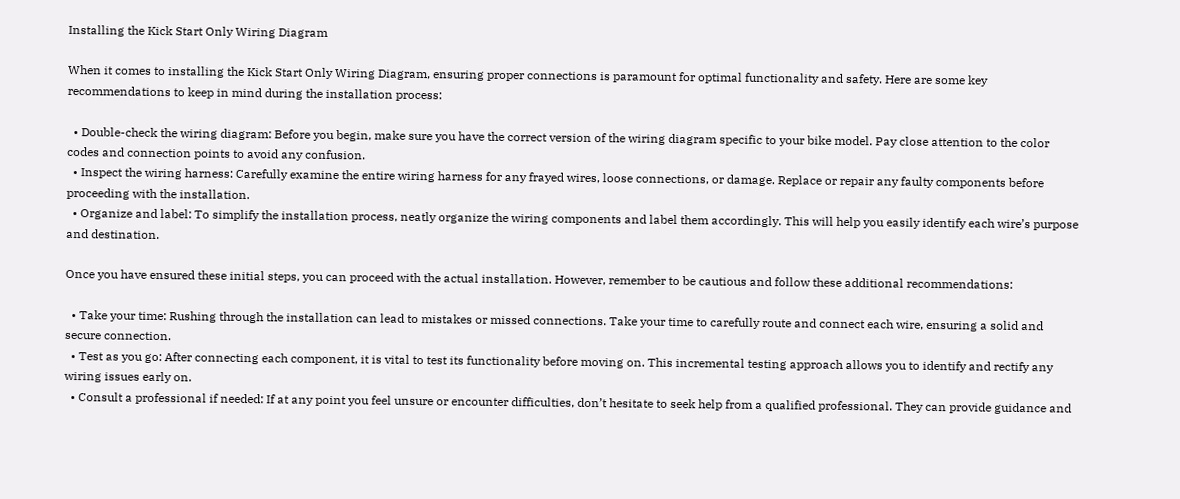Installing the Kick Start Only Wiring Diagram

When it comes to installing the Kick Start Only Wiring Diagram, ensuring proper connections is paramount for optimal functionality and safety. Here are some key recommendations to keep in mind during the installation process:

  • Double-check the wiring diagram: Before you begin, make sure you have the correct version of the wiring diagram specific to your bike model. Pay close attention to the color codes and connection points to avoid any confusion.
  • Inspect the wiring harness: Carefully examine the entire wiring harness for any frayed wires, loose connections, or damage. Replace or repair any faulty components before proceeding with the installation.
  • Organize and label: To simplify the installation process, neatly organize the wiring components and label them accordingly. This will help you easily identify each wire’s purpose and destination.

Once you have ensured these initial steps, you can proceed with the actual installation. However, remember to be cautious and follow these additional recommendations:

  • Take your time: Rushing through the installation can lead to mistakes or missed connections. Take your time to carefully route and connect each wire, ensuring a solid and secure connection.
  • Test as you go: After connecting each component, it is vital to test its functionality before moving on. This incremental testing approach allows you to identify and rectify any wiring issues early on.
  • Consult a professional if needed: If at any point you feel unsure or encounter difficulties, don’t hesitate to seek help from a qualified professional. They can provide guidance and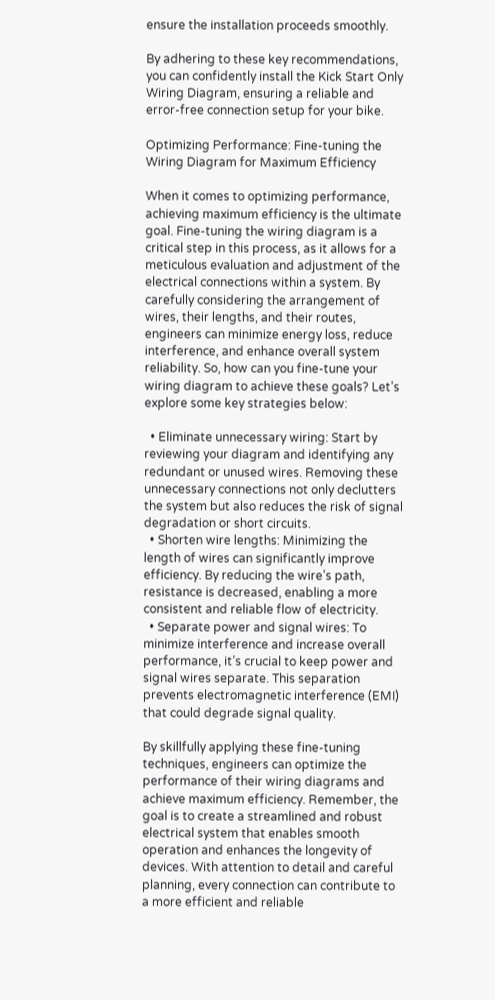ensure the installation proceeds smoothly.

By adhering to these key recommendations, you can confidently install the Kick Start Only Wiring Diagram, ensuring a reliable and error-free connection setup for your bike.

Optimizing Performance: Fine-tuning the Wiring Diagram for Maximum Efficiency

When it comes to optimizing performance, achieving maximum efficiency is the ultimate goal. Fine-tuning the wiring diagram is a critical step in this process, as it allows for a meticulous evaluation and adjustment of the electrical connections within a system. By carefully considering the arrangement of wires, their lengths, and their routes, engineers can minimize energy loss, reduce interference, and enhance overall system reliability. So, how can you fine-tune your wiring diagram to achieve these goals? Let’s explore some key strategies below:

  • Eliminate unnecessary wiring: Start by reviewing your diagram and identifying any redundant or unused wires. Removing these unnecessary connections not only declutters the system but also reduces the risk of signal degradation or short circuits.
  • Shorten wire lengths: Minimizing the length of wires can significantly improve efficiency. By reducing the wire’s path, resistance is decreased, enabling a more consistent and reliable flow of electricity.
  • Separate power and signal wires: To minimize interference and increase overall performance, it’s crucial to keep power and signal wires separate. This separation prevents electromagnetic interference (EMI) that could degrade signal quality.

By skillfully applying these fine-tuning techniques, engineers can optimize the performance of their wiring diagrams and achieve maximum efficiency. Remember, the goal is to create a streamlined and robust electrical system that enables smooth operation and enhances the longevity of devices. With attention to detail and careful planning, every connection can contribute to a more efficient and reliable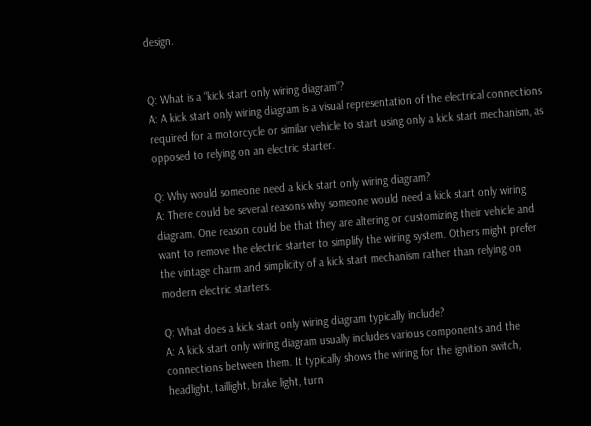design.


Q: What is a “kick start only wiring diagram”?
A: A kick start only wiring diagram is a visual representation of the electrical connections required for a motorcycle or similar vehicle to start using only a kick start mechanism, as opposed to relying on an electric starter.

Q: Why would someone need a kick start only wiring diagram?
A: There could be several reasons why someone would need a kick start only wiring diagram. One reason could be that they are altering or customizing their vehicle and want to remove the electric starter to simplify the wiring system. Others might prefer the vintage charm and simplicity of a kick start mechanism rather than relying on modern electric starters.

Q: What does a kick start only wiring diagram typically include?
A: A kick start only wiring diagram usually includes various components and the connections between them. It typically shows the wiring for the ignition switch, headlight, taillight, brake light, turn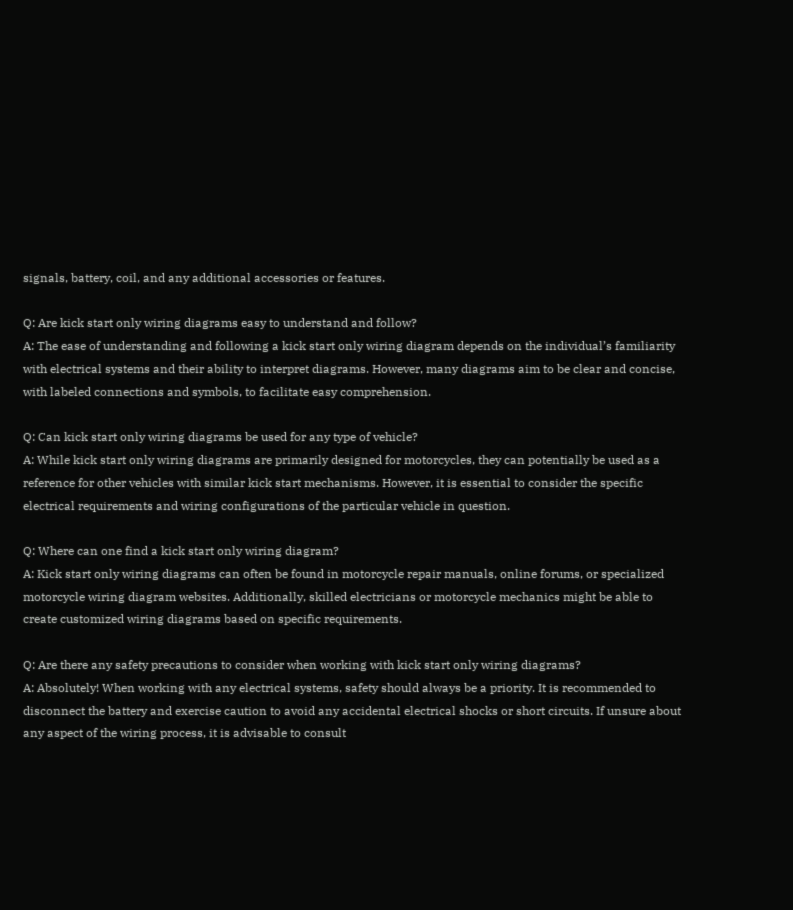signals, battery, coil, and any additional accessories or features.

Q: Are kick start only wiring diagrams easy to understand and follow?
A: The ease of understanding and following a kick start only wiring diagram depends on the individual’s familiarity with electrical systems and their ability to interpret diagrams. However, many diagrams aim to be clear and concise, with labeled connections and symbols, to facilitate easy comprehension.

Q: Can kick start only wiring diagrams be used for any type of vehicle?
A: While kick start only wiring diagrams are primarily designed for motorcycles, they can potentially be used as a reference for other vehicles with similar kick start mechanisms. However, it is essential to consider the specific electrical requirements and wiring configurations of the particular vehicle in question.

Q: Where can one find a kick start only wiring diagram?
A: Kick start only wiring diagrams can often be found in motorcycle repair manuals, online forums, or specialized motorcycle wiring diagram websites. Additionally, skilled electricians or motorcycle mechanics might be able to create customized wiring diagrams based on specific requirements.

Q: Are there any safety precautions to consider when working with kick start only wiring diagrams?
A: Absolutely! When working with any electrical systems, safety should always be a priority. It is recommended to disconnect the battery and exercise caution to avoid any accidental electrical shocks or short circuits. If unsure about any aspect of the wiring process, it is advisable to consult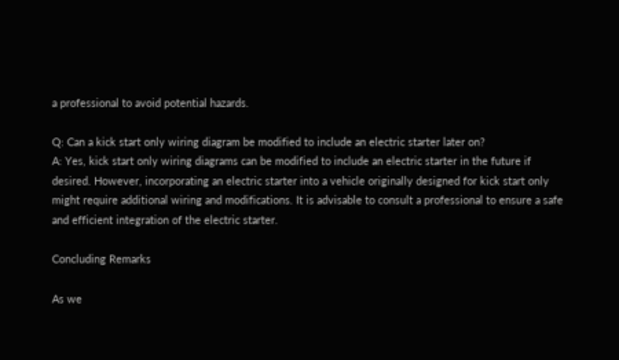a professional to avoid potential hazards.

Q: Can a kick start only wiring diagram be modified to include an electric starter later on?
A: Yes, kick start only wiring diagrams can be modified to include an electric starter in the future if desired. However, incorporating an electric starter into a vehicle originally designed for kick start only might require additional wiring and modifications. It is advisable to consult a professional to ensure a safe and efficient integration of the electric starter.

Concluding Remarks

As we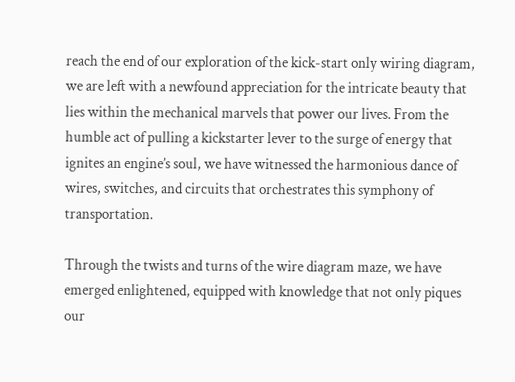reach the end of our exploration of the kick-start only wiring diagram, we are left with a newfound appreciation for the intricate beauty that lies within the mechanical marvels that power our lives. From the humble act of pulling a kickstarter lever to the surge of energy that ignites an engine’s soul, we have witnessed the harmonious dance of wires, switches, and circuits that orchestrates this symphony of transportation.

Through the twists and turns of the wire diagram maze, we have emerged enlightened, equipped with knowledge that not only piques our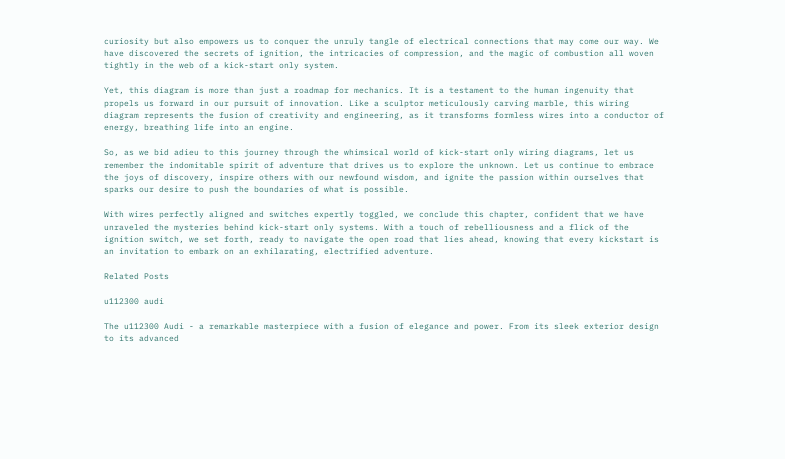curiosity but also empowers us to conquer the unruly tangle of electrical connections that may come our way. We have discovered the secrets of ignition, the intricacies of compression, and the magic of combustion all woven tightly in the web of a kick-start only system.

Yet, this diagram is more than just a roadmap for mechanics. It is a testament to the human ingenuity that propels us forward in our pursuit of innovation. Like a sculptor meticulously carving marble, this wiring diagram represents the fusion of creativity and engineering, as it transforms formless wires into a conductor of energy, breathing life into an engine.

So, as we bid adieu to this journey through the whimsical world of kick-start only wiring diagrams, let us remember the indomitable spirit of adventure that drives us to explore the unknown. Let us continue to embrace the joys of discovery, inspire others with our newfound wisdom, and ignite the passion within ourselves that sparks our desire to push the boundaries of what is possible.

With wires perfectly aligned and switches expertly toggled, we conclude this chapter, confident that we have unraveled the mysteries behind kick-start only systems. With a touch of rebelliousness and a flick of the ignition switch, we set forth, ready to navigate the open road that lies ahead, knowing that every kickstart is an invitation to embark on an exhilarating, electrified adventure.

Related Posts

u112300 audi

The u112300 Audi - a remarkable masterpiece with a fusion of elegance and power. From its sleek exterior design to its advanced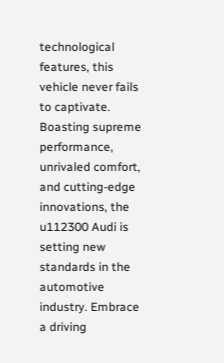technological features, this vehicle never fails to captivate. Boasting supreme performance, unrivaled comfort, and cutting-edge innovations, the u112300 Audi is setting new standards in the automotive industry. Embrace a driving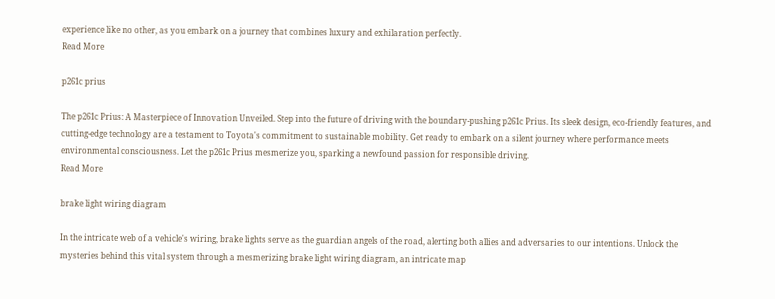experience like no other, as you embark on a journey that combines luxury and exhilaration perfectly.
Read More

p261c prius

The p261c Prius: A Masterpiece of Innovation Unveiled. Step into the future of driving with the boundary-pushing p261c Prius. Its sleek design, eco-friendly features, and cutting-edge technology are a testament to Toyota's commitment to sustainable mobility. Get ready to embark on a silent journey where performance meets environmental consciousness. Let the p261c Prius mesmerize you, sparking a newfound passion for responsible driving.
Read More

brake light wiring diagram

In the intricate web of a vehicle's wiring, brake lights serve as the guardian angels of the road, alerting both allies and adversaries to our intentions. Unlock the mysteries behind this vital system through a mesmerizing brake light wiring diagram, an intricate map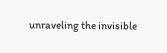unraveling the invisible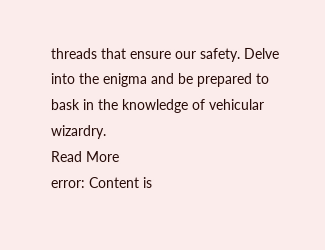threads that ensure our safety. Delve into the enigma and be prepared to bask in the knowledge of vehicular wizardry.
Read More
error: Content is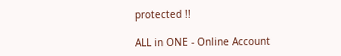protected !!

ALL in ONE - Online Account